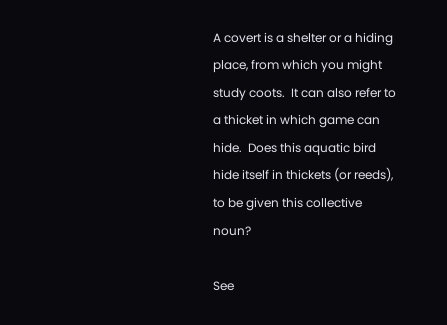A covert is a shelter or a hiding place, from which you might study coots.  It can also refer to a thicket in which game can hide.  Does this aquatic bird hide itself in thickets (or reeds), to be given this collective noun?

See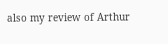also my review of Arthur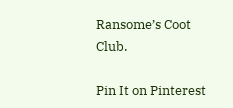Ransome’s Coot Club.

Pin It on Pinterest